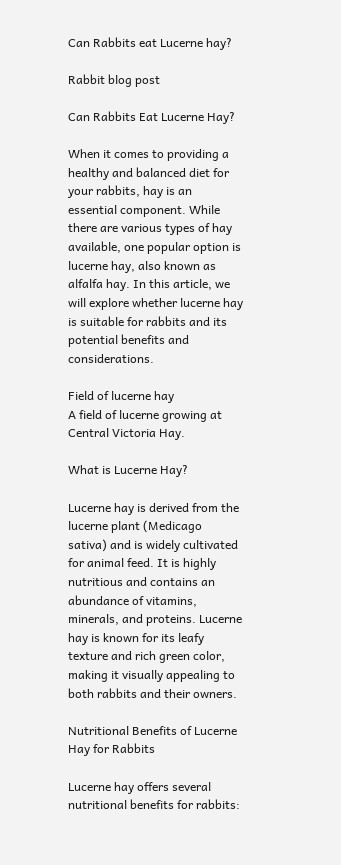Can Rabbits eat Lucerne hay?

Rabbit blog post

Can Rabbits Eat Lucerne Hay?

When it comes to providing a healthy and balanced diet for your rabbits, hay is an essential component. While there are various types of hay available, one popular option is lucerne hay, also known as alfalfa hay. In this article, we will explore whether lucerne hay is suitable for rabbits and its potential benefits and considerations.

Field of lucerne hay
A field of lucerne growing at Central Victoria Hay.

What is Lucerne Hay?

Lucerne hay is derived from the lucerne plant (Medicago sativa) and is widely cultivated for animal feed. It is highly nutritious and contains an abundance of vitamins, minerals, and proteins. Lucerne hay is known for its leafy texture and rich green color, making it visually appealing to both rabbits and their owners.

Nutritional Benefits of Lucerne Hay for Rabbits

Lucerne hay offers several nutritional benefits for rabbits: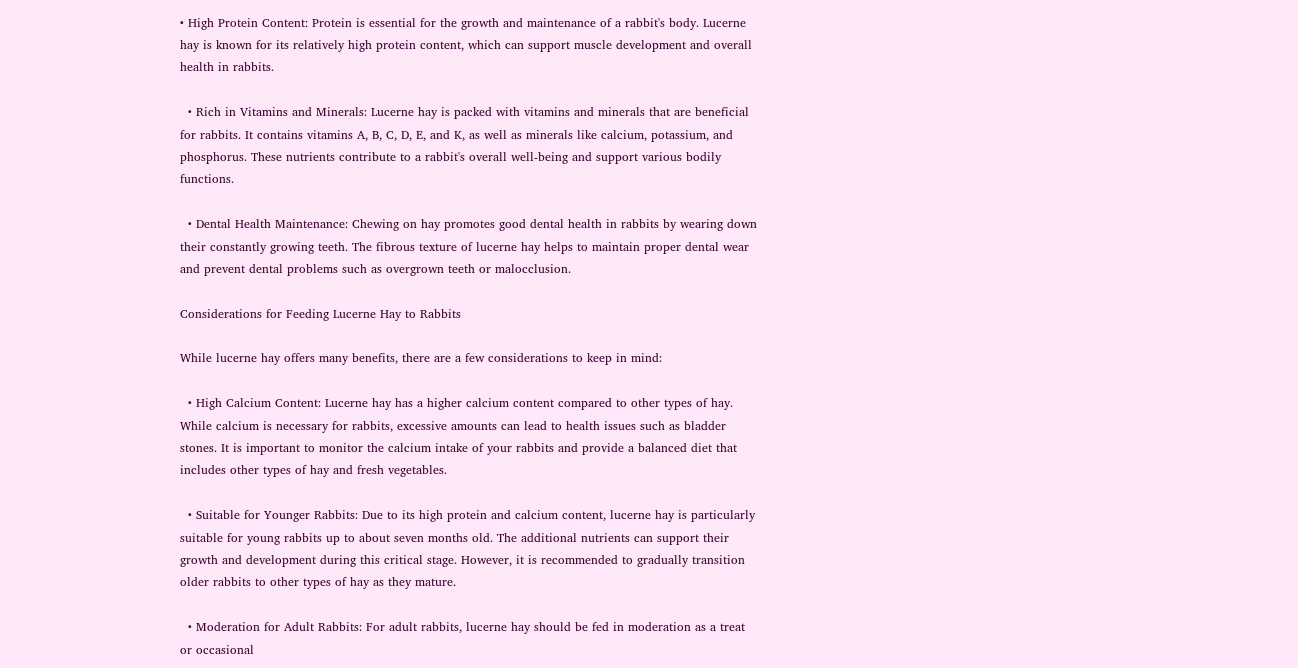• High Protein Content: Protein is essential for the growth and maintenance of a rabbit's body. Lucerne hay is known for its relatively high protein content, which can support muscle development and overall health in rabbits.

  • Rich in Vitamins and Minerals: Lucerne hay is packed with vitamins and minerals that are beneficial for rabbits. It contains vitamins A, B, C, D, E, and K, as well as minerals like calcium, potassium, and phosphorus. These nutrients contribute to a rabbit's overall well-being and support various bodily functions.

  • Dental Health Maintenance: Chewing on hay promotes good dental health in rabbits by wearing down their constantly growing teeth. The fibrous texture of lucerne hay helps to maintain proper dental wear and prevent dental problems such as overgrown teeth or malocclusion.

Considerations for Feeding Lucerne Hay to Rabbits

While lucerne hay offers many benefits, there are a few considerations to keep in mind:

  • High Calcium Content: Lucerne hay has a higher calcium content compared to other types of hay. While calcium is necessary for rabbits, excessive amounts can lead to health issues such as bladder stones. It is important to monitor the calcium intake of your rabbits and provide a balanced diet that includes other types of hay and fresh vegetables.

  • Suitable for Younger Rabbits: Due to its high protein and calcium content, lucerne hay is particularly suitable for young rabbits up to about seven months old. The additional nutrients can support their growth and development during this critical stage. However, it is recommended to gradually transition older rabbits to other types of hay as they mature.

  • Moderation for Adult Rabbits: For adult rabbits, lucerne hay should be fed in moderation as a treat or occasional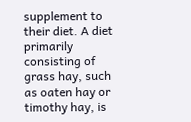supplement to their diet. A diet primarily consisting of grass hay, such as oaten hay or timothy hay, is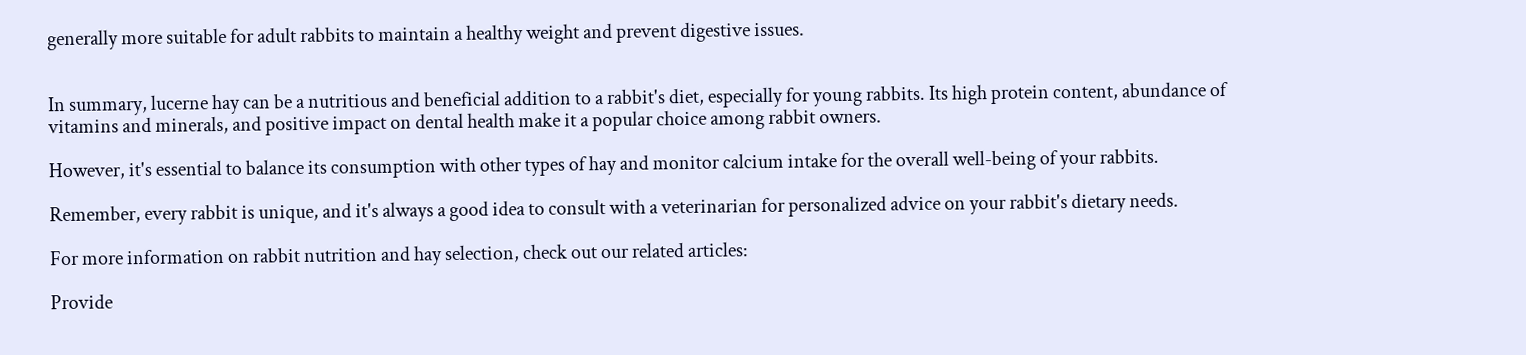generally more suitable for adult rabbits to maintain a healthy weight and prevent digestive issues.


In summary, lucerne hay can be a nutritious and beneficial addition to a rabbit's diet, especially for young rabbits. Its high protein content, abundance of vitamins and minerals, and positive impact on dental health make it a popular choice among rabbit owners.

However, it's essential to balance its consumption with other types of hay and monitor calcium intake for the overall well-being of your rabbits.

Remember, every rabbit is unique, and it's always a good idea to consult with a veterinarian for personalized advice on your rabbit's dietary needs.

For more information on rabbit nutrition and hay selection, check out our related articles:

Provide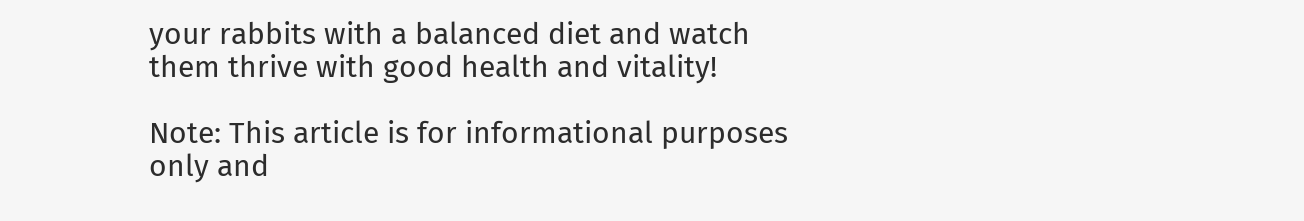your rabbits with a balanced diet and watch them thrive with good health and vitality!

Note: This article is for informational purposes only and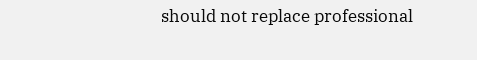should not replace professional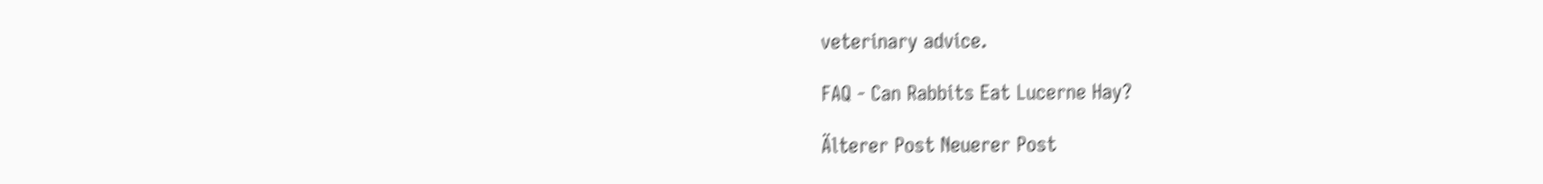veterinary advice.

FAQ - Can Rabbits Eat Lucerne Hay?

Älterer Post Neuerer Post